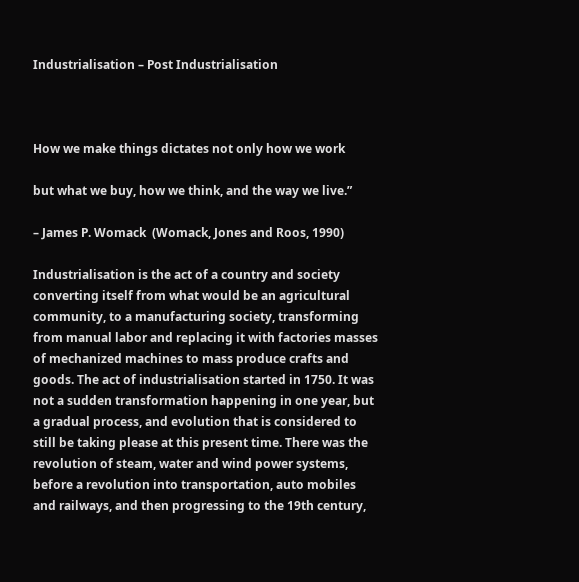Industrialisation – Post Industrialisation



How we make things dictates not only how we work

but what we buy, how we think, and the way we live.”

– James P. Womack  (Womack, Jones and Roos, 1990)

Industrialisation is the act of a country and society converting itself from what would be an agricultural community, to a manufacturing society, transforming from manual labor and replacing it with factories masses of mechanized machines to mass produce crafts and goods. The act of industrialisation started in 1750. It was not a sudden transformation happening in one year, but a gradual process, and evolution that is considered to still be taking please at this present time. There was the revolution of steam, water and wind power systems, before a revolution into transportation, auto mobiles and railways, and then progressing to the 19th century,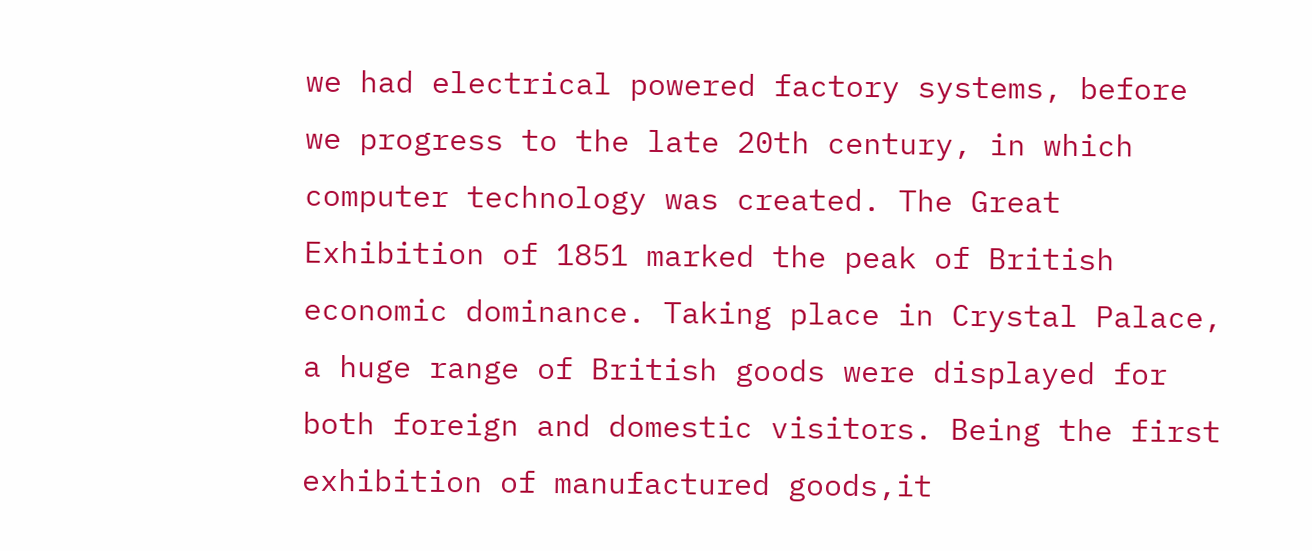we had electrical powered factory systems, before we progress to the late 20th century, in which computer technology was created. The Great Exhibition of 1851 marked the peak of British economic dominance. Taking place in Crystal Palace, a huge range of British goods were displayed for both foreign and domestic visitors. Being the first exhibition of manufactured goods,it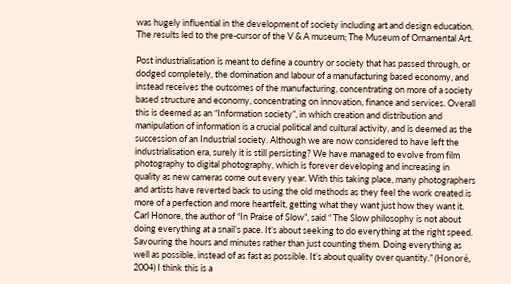was hugely influential in the development of society including art and design education. The results led to the pre-cursor of the V & A museum; The Museum of Ornamental Art.

Post industrialisation is meant to define a country or society that has passed through, or dodged completely, the domination and labour of a manufacturing based economy, and instead receives the outcomes of the manufacturing, concentrating on more of a society based structure and economy, concentrating on innovation, finance and services. Overall this is deemed as an “Information society”, in which creation and distribution and manipulation of information is a crucial political and cultural activity, and is deemed as the succession of an Industrial society. Although we are now considered to have left the industrialisation era, surely it is still persisting? We have managed to evolve from film photography to digital photography, which is forever developing and increasing in quality as new cameras come out every year. With this taking place, many photographers and artists have reverted back to using the old methods as they feel the work created is more of a perfection and more heartfelt, getting what they want just how they want it. Carl Honore, the author of “In Praise of Slow”, said “ The Slow philosophy is not about doing everything at a snail’s pace. It’s about seeking to do everything at the right speed. Savouring the hours and minutes rather than just counting them. Doing everything as well as possible, instead of as fast as possible. It’s about quality over quantity.” (Honoré, 2004) I think this is a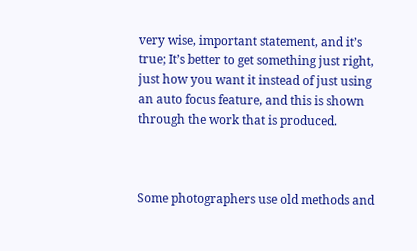very wise, important statement, and it’s true; It’s better to get something just right, just how you want it instead of just using an auto focus feature, and this is shown through the work that is produced.



Some photographers use old methods and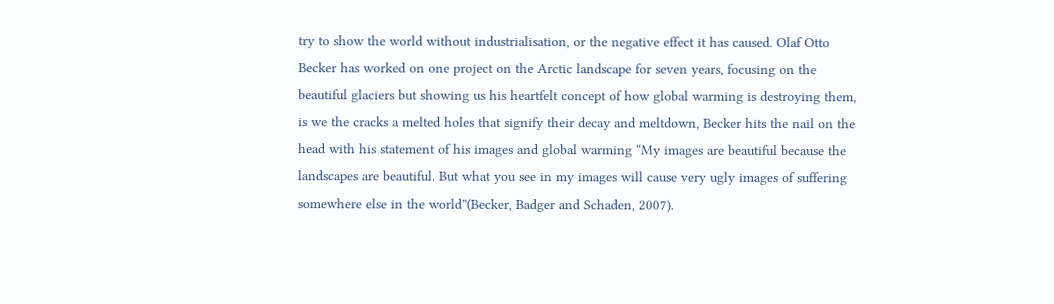try to show the world without industrialisation, or the negative effect it has caused. Olaf Otto Becker has worked on one project on the Arctic landscape for seven years, focusing on the beautiful glaciers but showing us his heartfelt concept of how global warming is destroying them, is we the cracks a melted holes that signify their decay and meltdown, Becker hits the nail on the head with his statement of his images and global warming “My images are beautiful because the landscapes are beautiful. But what you see in my images will cause very ugly images of suffering somewhere else in the world”(Becker, Badger and Schaden, 2007).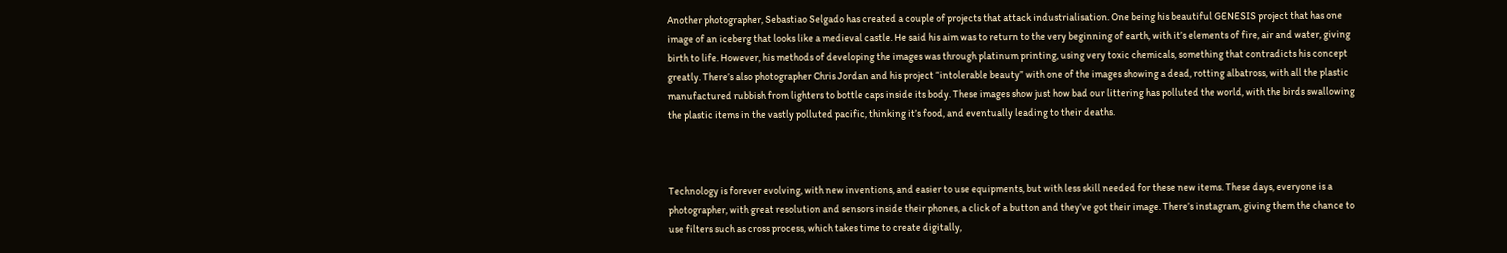Another photographer, Sebastiao Selgado has created a couple of projects that attack industrialisation. One being his beautiful GENESIS project that has one image of an iceberg that looks like a medieval castle. He said his aim was to return to the very beginning of earth, with it’s elements of fire, air and water, giving birth to life. However, his methods of developing the images was through platinum printing, using very toxic chemicals, something that contradicts his concept greatly. There’s also photographer Chris Jordan and his project “intolerable beauty” with one of the images showing a dead, rotting albatross, with all the plastic manufactured rubbish from lighters to bottle caps inside its body. These images show just how bad our littering has polluted the world, with the birds swallowing the plastic items in the vastly polluted pacific, thinking it’s food, and eventually leading to their deaths.



Technology is forever evolving, with new inventions, and easier to use equipments, but with less skill needed for these new items. These days, everyone is a photographer, with great resolution and sensors inside their phones, a click of a button and they’ve got their image. There’s instagram, giving them the chance to use filters such as cross process, which takes time to create digitally,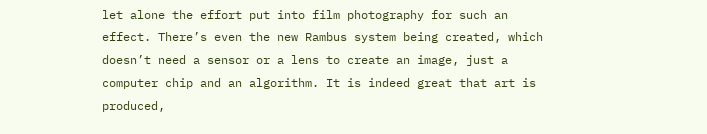let alone the effort put into film photography for such an effect. There’s even the new Rambus system being created, which doesn’t need a sensor or a lens to create an image, just a computer chip and an algorithm. It is indeed great that art is produced,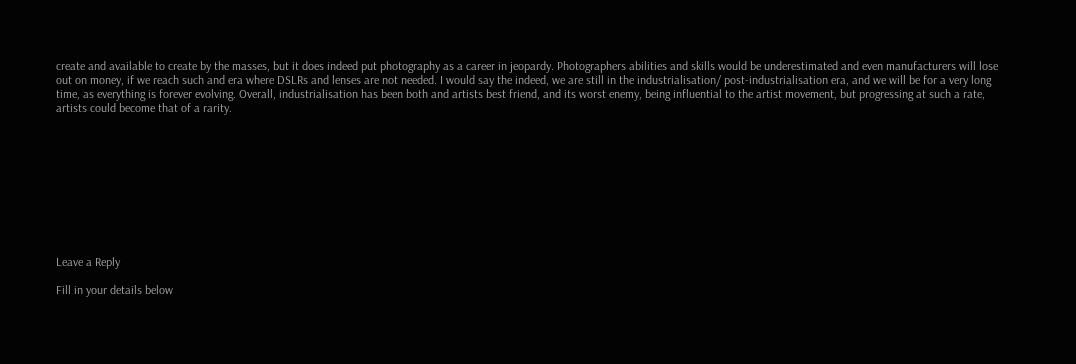create and available to create by the masses, but it does indeed put photography as a career in jeopardy. Photographers abilities and skills would be underestimated and even manufacturers will lose out on money, if we reach such and era where DSLRs and lenses are not needed. I would say the indeed, we are still in the industrialisation/ post-industrialisation era, and we will be for a very long time, as everything is forever evolving. Overall, industrialisation has been both and artists best friend, and its worst enemy, being influential to the artist movement, but progressing at such a rate, artists could become that of a rarity.










Leave a Reply

Fill in your details below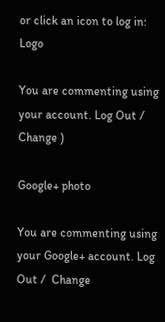or click an icon to log in: Logo

You are commenting using your account. Log Out /  Change )

Google+ photo

You are commenting using your Google+ account. Log Out /  Change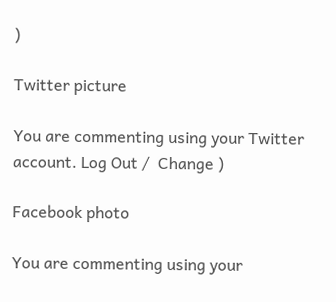)

Twitter picture

You are commenting using your Twitter account. Log Out /  Change )

Facebook photo

You are commenting using your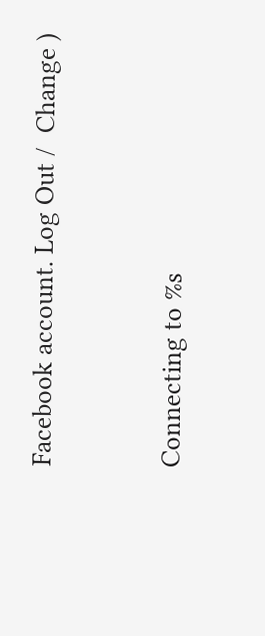Facebook account. Log Out /  Change )


Connecting to %s